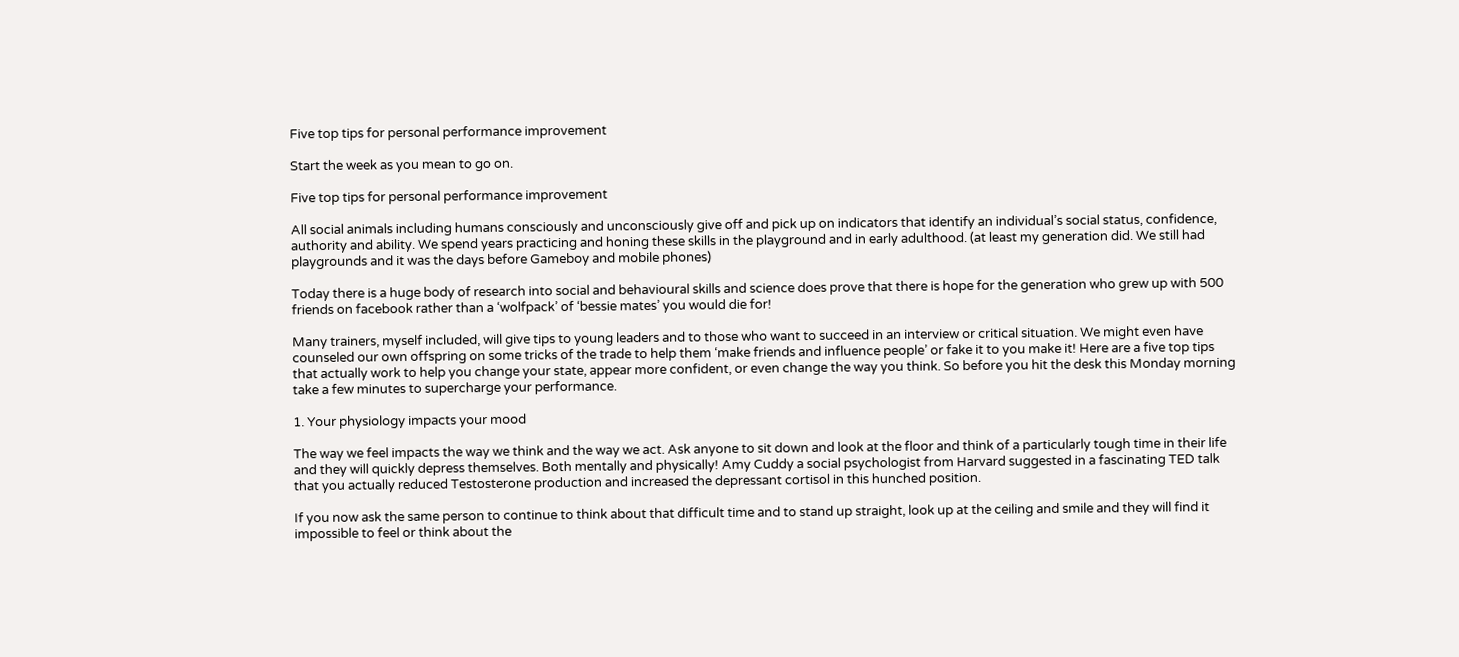Five top tips for personal performance improvement

Start the week as you mean to go on.

Five top tips for personal performance improvement

All social animals including humans consciously and unconsciously give off and pick up on indicators that identify an individual’s social status, confidence, authority and ability. We spend years practicing and honing these skills in the playground and in early adulthood. (at least my generation did. We still had playgrounds and it was the days before Gameboy and mobile phones)

Today there is a huge body of research into social and behavioural skills and science does prove that there is hope for the generation who grew up with 500 friends on facebook rather than a ‘wolfpack’ of ‘bessie mates’ you would die for!

Many trainers, myself included, will give tips to young leaders and to those who want to succeed in an interview or critical situation. We might even have counseled our own offspring on some tricks of the trade to help them ‘make friends and influence people’ or fake it to you make it! Here are a five top tips that actually work to help you change your state, appear more confident, or even change the way you think. So before you hit the desk this Monday morning take a few minutes to supercharge your performance.

1. Your physiology impacts your mood

The way we feel impacts the way we think and the way we act. Ask anyone to sit down and look at the floor and think of a particularly tough time in their life and they will quickly depress themselves. Both mentally and physically! Amy Cuddy a social psychologist from Harvard suggested in a fascinating TED talk that you actually reduced Testosterone production and increased the depressant cortisol in this hunched position.

If you now ask the same person to continue to think about that difficult time and to stand up straight, look up at the ceiling and smile and they will find it impossible to feel or think about the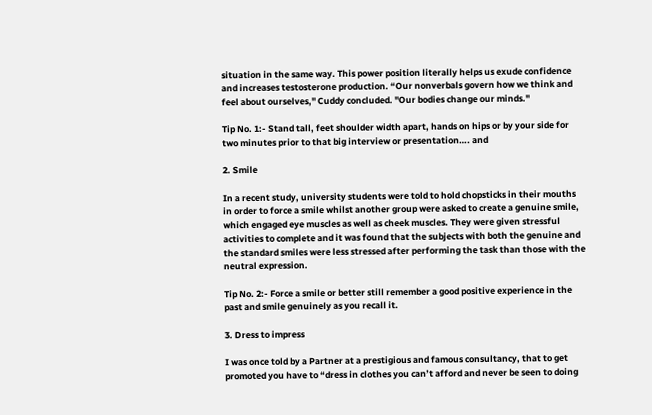situation in the same way. This power position literally helps us exude confidence and increases testosterone production. “Our nonverbals govern how we think and feel about ourselves," Cuddy concluded. "Our bodies change our minds."

Tip No. 1:- Stand tall, feet shoulder width apart, hands on hips or by your side for two minutes prior to that big interview or presentation…. and

2. Smile

In a recent study, university students were told to hold chopsticks in their mouths in order to force a smile whilst another group were asked to create a genuine smile, which engaged eye muscles as well as cheek muscles. They were given stressful activities to complete and it was found that the subjects with both the genuine and the standard smiles were less stressed after performing the task than those with the neutral expression.

Tip No. 2:- Force a smile or better still remember a good positive experience in the past and smile genuinely as you recall it.

3. Dress to impress

I was once told by a Partner at a prestigious and famous consultancy, that to get promoted you have to “dress in clothes you can’t afford and never be seen to doing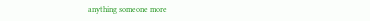anything someone more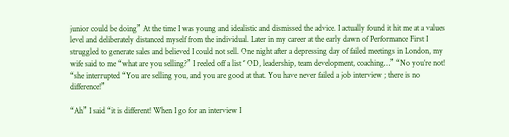junior could be doing” At the time I was young and idealistic and dismissed the advice. I actually found it hit me at a values level and deliberately distanced myself from the individual. Later in my career at the early dawn of Performance First I struggled to generate sales and believed I could not sell. One night after a depressing day of failed meetings in London, my wife said to me “what are you selling?” I reeled off a list ‘’ OD, leadership, team development, coaching…” “No you’re not! “she interrupted “You are selling you, and you are good at that. You have never failed a job interview ; there is no difference!”

“Ah” I said “it is different! When I go for an interview I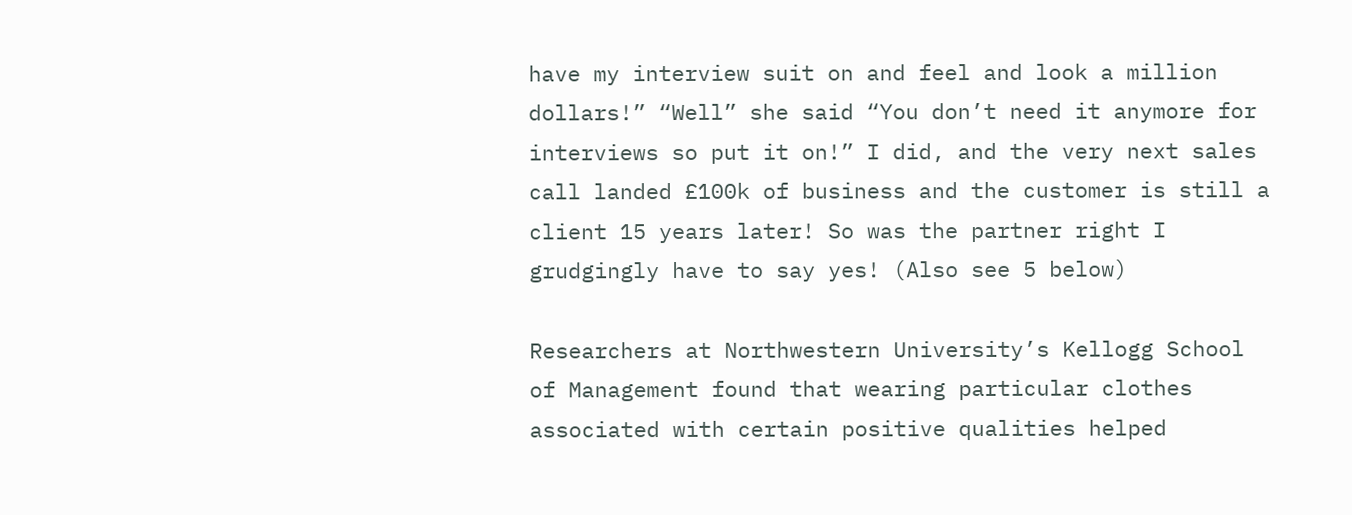have my interview suit on and feel and look a million dollars!” “Well” she said “You don’t need it anymore for interviews so put it on!” I did, and the very next sales call landed £100k of business and the customer is still a client 15 years later! So was the partner right I grudgingly have to say yes! (Also see 5 below)

Researchers at Northwestern University’s Kellogg School of Management found that wearing particular clothes associated with certain positive qualities helped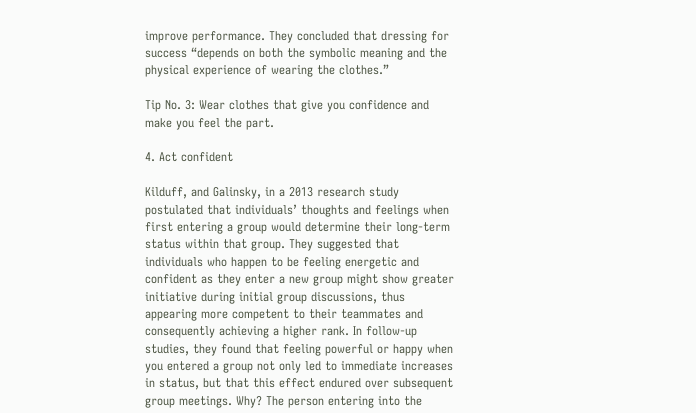improve performance. They concluded that dressing for success “depends on both the symbolic meaning and the physical experience of wearing the clothes.”

Tip No. 3: Wear clothes that give you confidence and make you feel the part.

4. Act confident

Kilduff, and Galinsky, in a 2013 research study postulated that individuals’ thoughts and feelings when first entering a group would determine their long-term status within that group. They suggested that individuals who happen to be feeling energetic and confident as they enter a new group might show greater initiative during initial group discussions, thus appearing more competent to their teammates and consequently achieving a higher rank. In follow-up studies, they found that feeling powerful or happy when you entered a group not only led to immediate increases in status, but that this effect endured over subsequent group meetings. Why? The person entering into the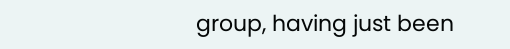group, having just been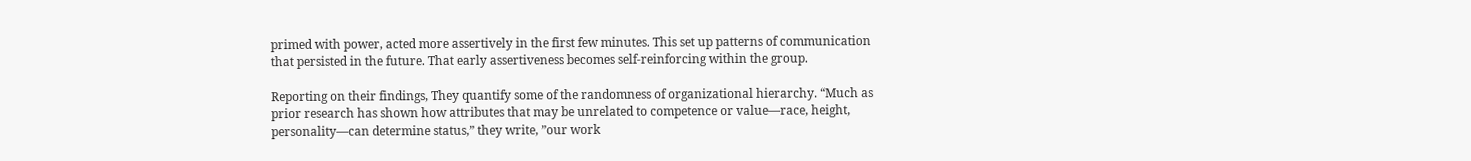primed with power, acted more assertively in the first few minutes. This set up patterns of communication that persisted in the future. That early assertiveness becomes self-reinforcing within the group.

Reporting on their findings, They quantify some of the randomness of organizational hierarchy. “Much as prior research has shown how attributes that may be unrelated to competence or value—race, height, personality—can determine status,” they write, ”our work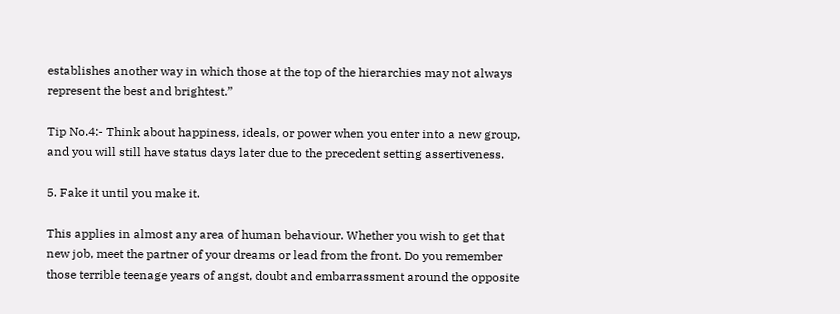establishes another way in which those at the top of the hierarchies may not always represent the best and brightest.”

Tip No.4:- Think about happiness, ideals, or power when you enter into a new group, and you will still have status days later due to the precedent setting assertiveness.

5. Fake it until you make it.

This applies in almost any area of human behaviour. Whether you wish to get that new job, meet the partner of your dreams or lead from the front. Do you remember those terrible teenage years of angst, doubt and embarrassment around the opposite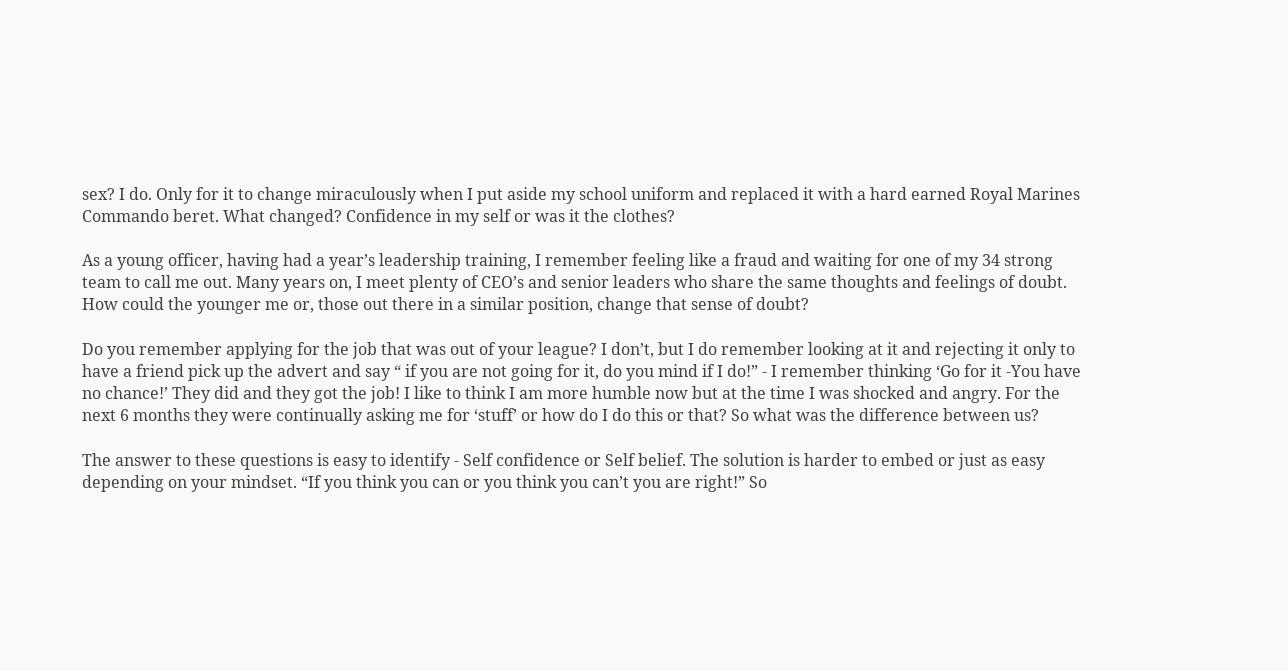sex? I do. Only for it to change miraculously when I put aside my school uniform and replaced it with a hard earned Royal Marines Commando beret. What changed? Confidence in my self or was it the clothes?

As a young officer, having had a year’s leadership training, I remember feeling like a fraud and waiting for one of my 34 strong team to call me out. Many years on, I meet plenty of CEO’s and senior leaders who share the same thoughts and feelings of doubt. How could the younger me or, those out there in a similar position, change that sense of doubt?

Do you remember applying for the job that was out of your league? I don’t, but I do remember looking at it and rejecting it only to have a friend pick up the advert and say “ if you are not going for it, do you mind if I do!” - I remember thinking ‘Go for it -You have no chance!’ They did and they got the job! I like to think I am more humble now but at the time I was shocked and angry. For the next 6 months they were continually asking me for ‘stuff’ or how do I do this or that? So what was the difference between us?

The answer to these questions is easy to identify - Self confidence or Self belief. The solution is harder to embed or just as easy depending on your mindset. “If you think you can or you think you can’t you are right!” So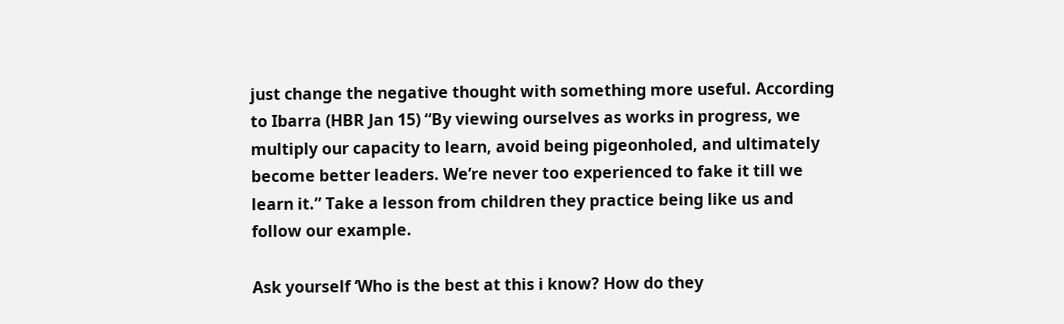just change the negative thought with something more useful. According to Ibarra (HBR Jan 15) “By viewing ourselves as works in progress, we multiply our capacity to learn, avoid being pigeonholed, and ultimately become better leaders. We’re never too experienced to fake it till we learn it.” Take a lesson from children they practice being like us and follow our example.

Ask yourself ‘Who is the best at this i know? How do they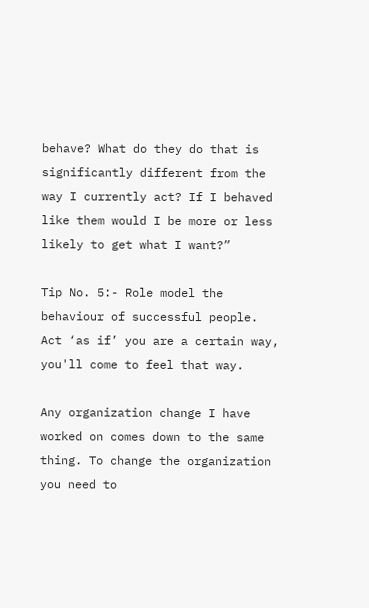behave? What do they do that is significantly different from the way I currently act? If I behaved like them would I be more or less likely to get what I want?”

Tip No. 5:- Role model the behaviour of successful people. Act ‘as if’ you are a certain way, you'll come to feel that way.

Any organization change I have worked on comes down to the same thing. To change the organization you need to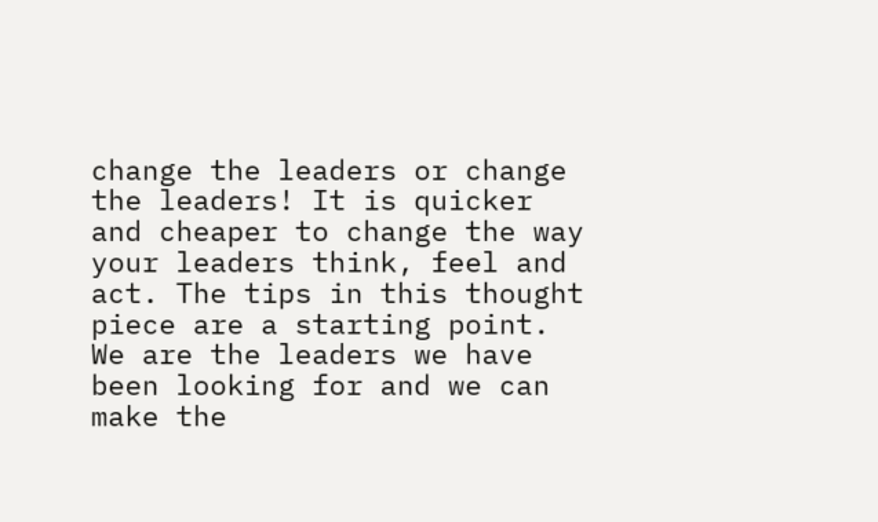change the leaders or change the leaders! It is quicker and cheaper to change the way your leaders think, feel and act. The tips in this thought piece are a starting point. We are the leaders we have been looking for and we can make the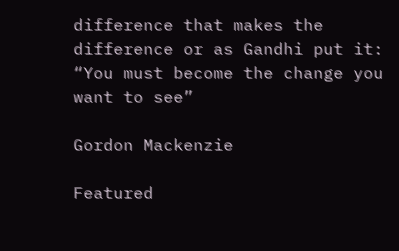difference that makes the difference or as Gandhi put it: “You must become the change you want to see”

Gordon Mackenzie

Featured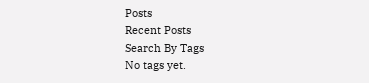Posts
Recent Posts
Search By Tags
No tags yet.